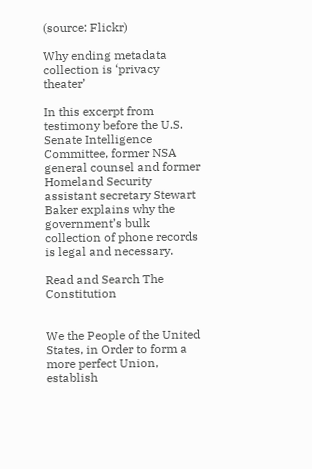(source: Flickr)

Why ending metadata collection is ‘privacy theater’

In this excerpt from testimony before the U.S. Senate Intelligence Committee, former NSA general counsel and former Homeland Security assistant secretary Stewart Baker explains why the government’s bulk collection of phone records is legal and necessary.

Read and Search The Constitution


We the People of the United States, in Order to form a more perfect Union, establish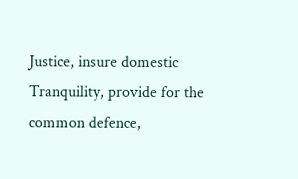Justice, insure domestic Tranquility, provide for the common defence,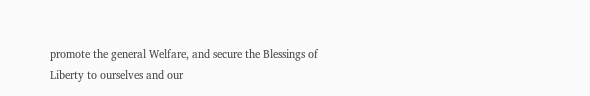promote the general Welfare, and secure the Blessings of Liberty to ourselves and our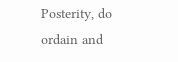Posterity, do ordain and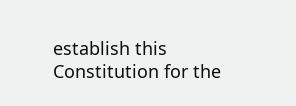establish this Constitution for the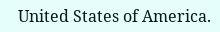United States of America.